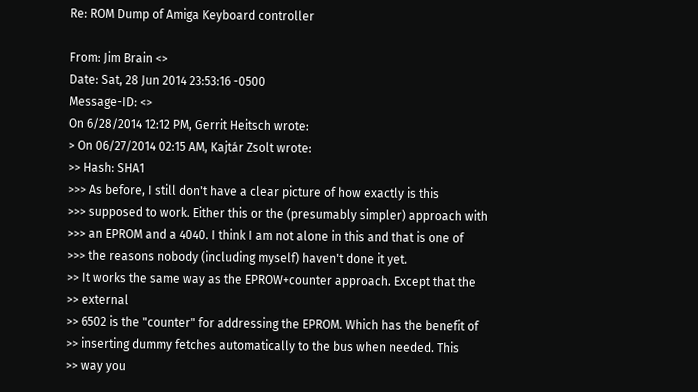Re: ROM Dump of Amiga Keyboard controller

From: Jim Brain <>
Date: Sat, 28 Jun 2014 23:53:16 -0500
Message-ID: <>
On 6/28/2014 12:12 PM, Gerrit Heitsch wrote:
> On 06/27/2014 02:15 AM, Kajtár Zsolt wrote:
>> Hash: SHA1
>>> As before, I still don't have a clear picture of how exactly is this
>>> supposed to work. Either this or the (presumably simpler) approach with
>>> an EPROM and a 4040. I think I am not alone in this and that is one of
>>> the reasons nobody (including myself) haven't done it yet.
>> It works the same way as the EPROW+counter approach. Except that the
>> external
>> 6502 is the "counter" for addressing the EPROM. Which has the benefit of
>> inserting dummy fetches automatically to the bus when needed. This
>> way you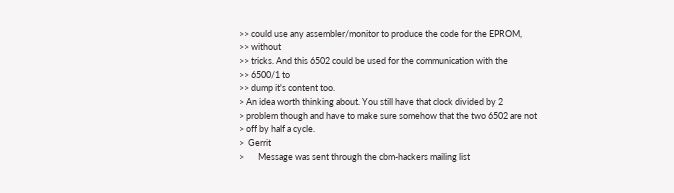>> could use any assembler/monitor to produce the code for the EPROM,
>> without
>> tricks. And this 6502 could be used for the communication with the
>> 6500/1 to
>> dump it's content too.
> An idea worth thinking about. You still have that clock divided by 2
> problem though and have to make sure somehow that the two 6502 are not
> off by half a cycle.
>  Gerrit
>       Message was sent through the cbm-hackers mailing list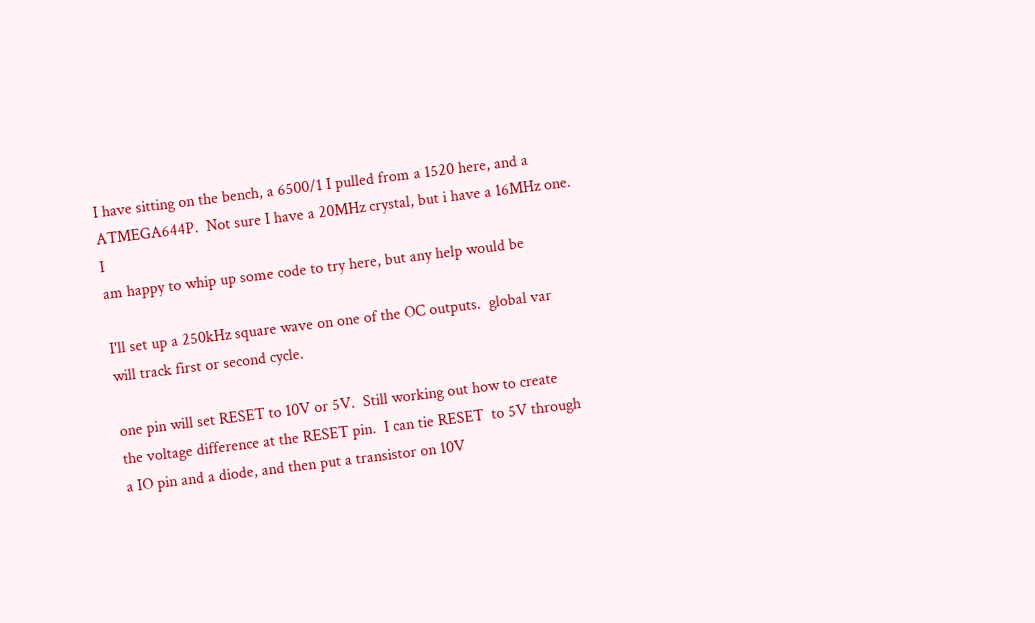I have sitting on the bench, a 6500/1 I pulled from a 1520 here, and a
ATMEGA644P.  Not sure I have a 20MHz crystal, but i have a 16MHz one.  I
am happy to whip up some code to try here, but any help would be

I'll set up a 250kHz square wave on one of the OC outputs.  global var
will track first or second cycle.

one pin will set RESET to 10V or 5V.  Still working out how to create
the voltage difference at the RESET pin.  I can tie RESET  to 5V through
a IO pin and a diode, and then put a transistor on 10V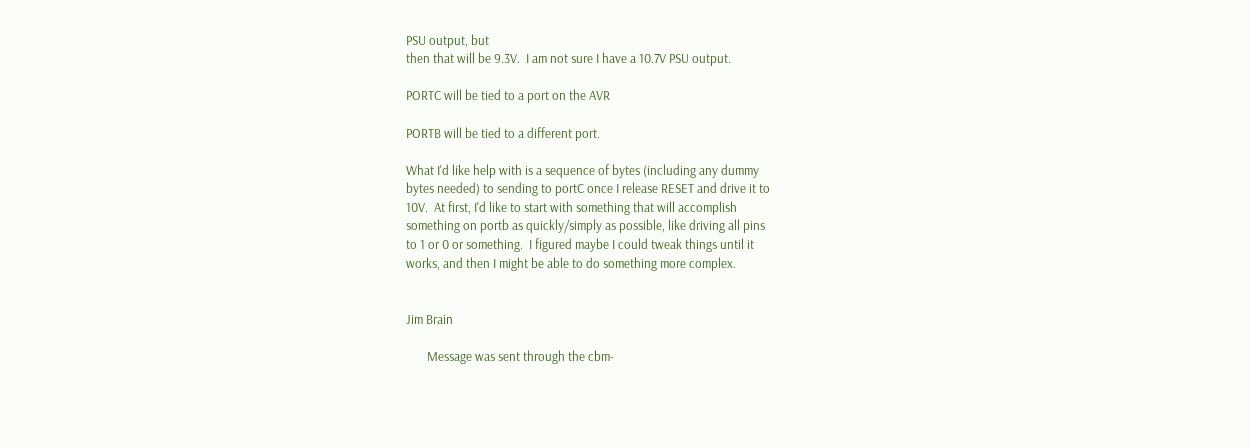PSU output, but
then that will be 9.3V.  I am not sure I have a 10.7V PSU output.

PORTC will be tied to a port on the AVR

PORTB will be tied to a different port.

What I'd like help with is a sequence of bytes (including any dummy
bytes needed) to sending to portC once I release RESET and drive it to
10V.  At first, I'd like to start with something that will accomplish
something on portb as quickly/simply as possible, like driving all pins
to 1 or 0 or something.  I figured maybe I could tweak things until it
works, and then I might be able to do something more complex.


Jim Brain

       Message was sent through the cbm-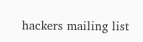hackers mailing list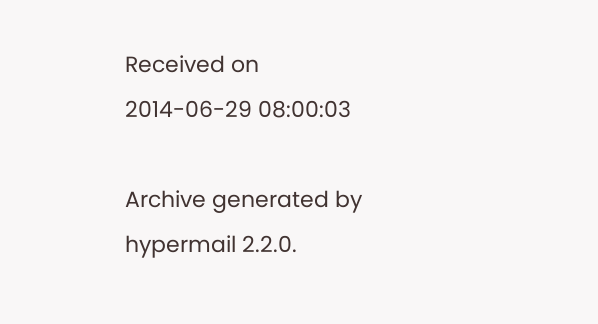Received on 2014-06-29 08:00:03

Archive generated by hypermail 2.2.0.